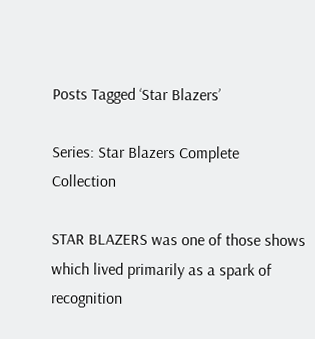Posts Tagged ‘Star Blazers’

Series: Star Blazers Complete Collection

STAR BLAZERS was one of those shows which lived primarily as a spark of recognition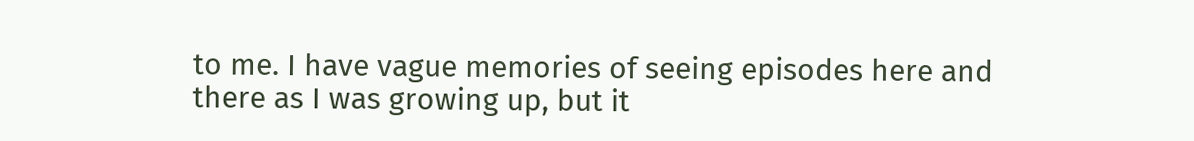to me. I have vague memories of seeing episodes here and there as I was growing up, but it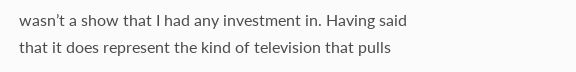wasn’t a show that I had any investment in. Having said that it does represent the kind of television that pulls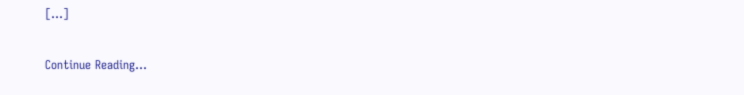[…]

Continue Reading...